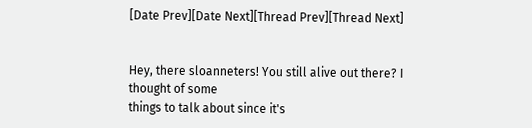[Date Prev][Date Next][Thread Prev][Thread Next]


Hey, there sloanneters! You still alive out there? I thought of some
things to talk about since it's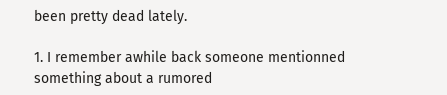been pretty dead lately.

1. I remember awhile back someone mentionned something about a rumored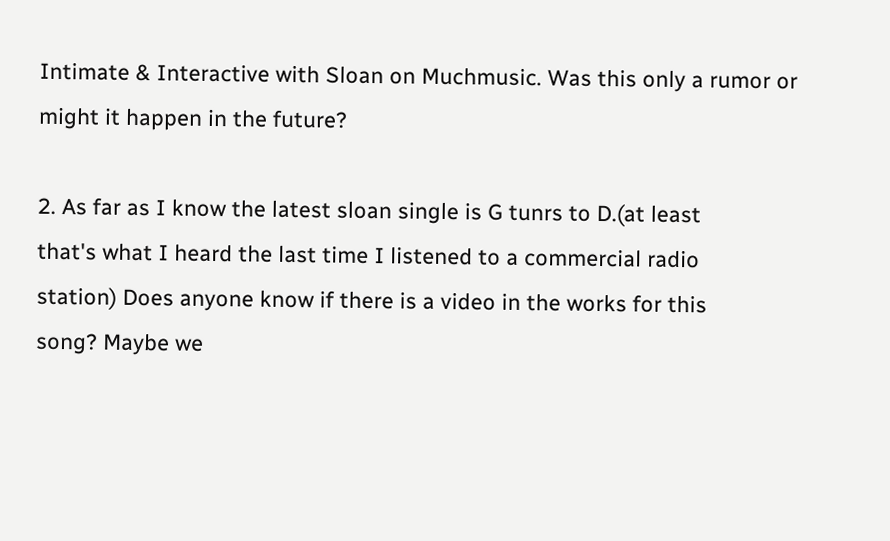Intimate & Interactive with Sloan on Muchmusic. Was this only a rumor or
might it happen in the future?

2. As far as I know the latest sloan single is G tunrs to D.(at least
that's what I heard the last time I listened to a commercial radio
station) Does anyone know if there is a video in the works for this
song? Maybe we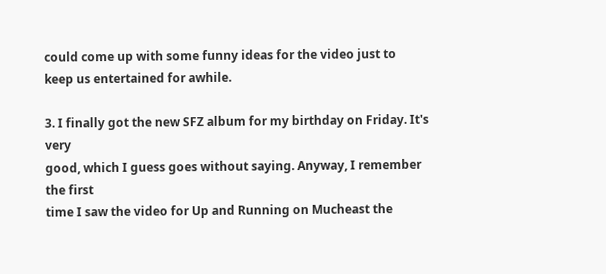could come up with some funny ideas for the video just to
keep us entertained for awhile.

3. I finally got the new SFZ album for my birthday on Friday. It's very
good, which I guess goes without saying. Anyway, I remember the first
time I saw the video for Up and Running on Mucheast the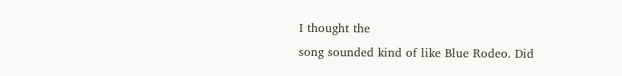I thought the
song sounded kind of like Blue Rodeo. Did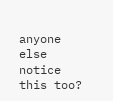anyone else notice this too?